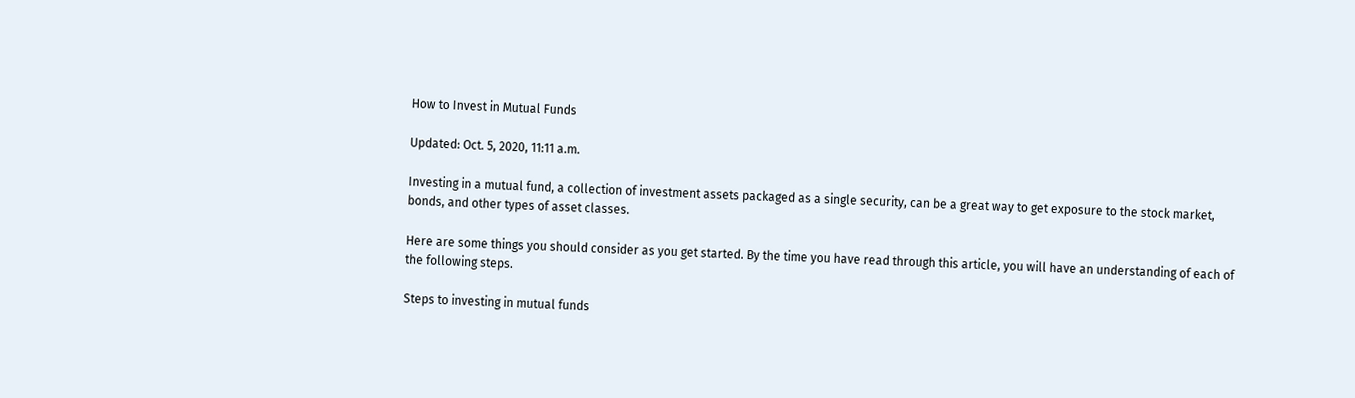How to Invest in Mutual Funds

Updated: Oct. 5, 2020, 11:11 a.m.

Investing in a mutual fund, a collection of investment assets packaged as a single security, can be a great way to get exposure to the stock market, bonds, and other types of asset classes.

Here are some things you should consider as you get started. By the time you have read through this article, you will have an understanding of each of the following steps.

Steps to investing in mutual funds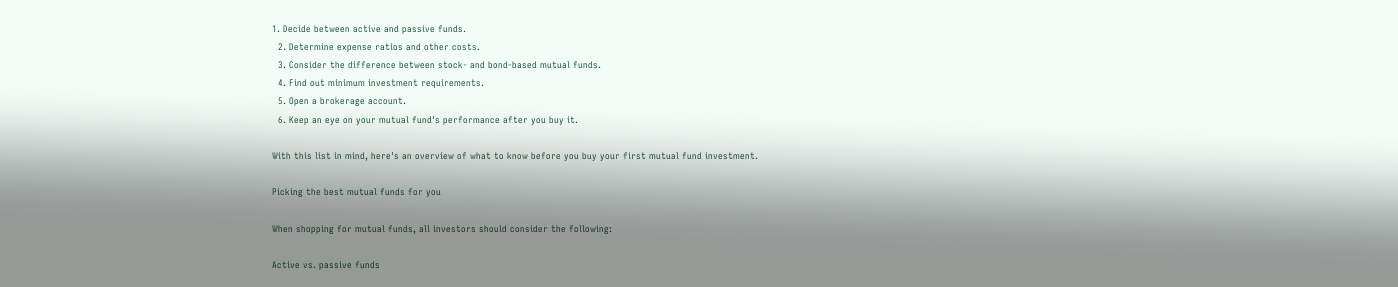1. Decide between active and passive funds.
  2. Determine expense ratios and other costs.
  3. Consider the difference between stock- and bond-based mutual funds.
  4. Find out minimum investment requirements.
  5. Open a brokerage account.
  6. Keep an eye on your mutual fund's performance after you buy it.

With this list in mind, here's an overview of what to know before you buy your first mutual fund investment.

Picking the best mutual funds for you

When shopping for mutual funds, all investors should consider the following:

Active vs. passive funds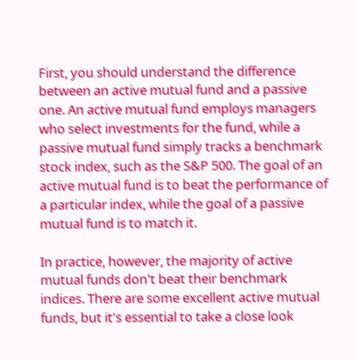First, you should understand the difference between an active mutual fund and a passive one. An active mutual fund employs managers who select investments for the fund, while a passive mutual fund simply tracks a benchmark stock index, such as the S&P 500. The goal of an active mutual fund is to beat the performance of a particular index, while the goal of a passive mutual fund is to match it.

In practice, however, the majority of active mutual funds don't beat their benchmark indices. There are some excellent active mutual funds, but it's essential to take a close look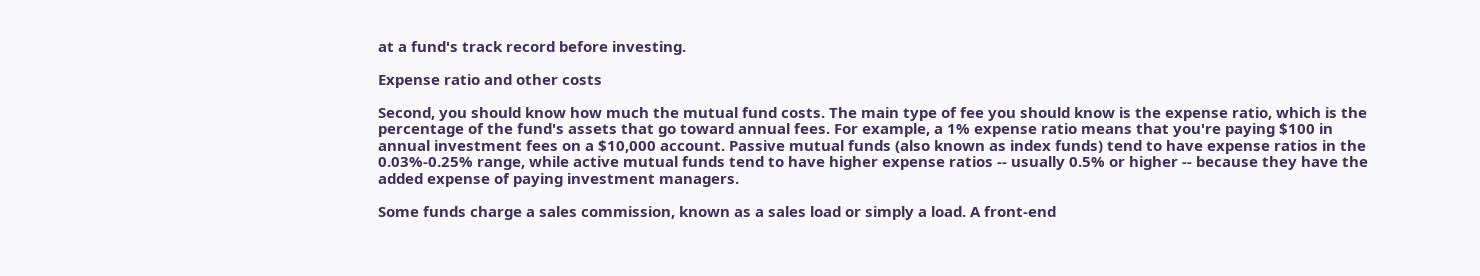at a fund's track record before investing.

Expense ratio and other costs

Second, you should know how much the mutual fund costs. The main type of fee you should know is the expense ratio, which is the percentage of the fund's assets that go toward annual fees. For example, a 1% expense ratio means that you're paying $100 in annual investment fees on a $10,000 account. Passive mutual funds (also known as index funds) tend to have expense ratios in the 0.03%-0.25% range, while active mutual funds tend to have higher expense ratios -- usually 0.5% or higher -- because they have the added expense of paying investment managers.

Some funds charge a sales commission, known as a sales load or simply a load. A front-end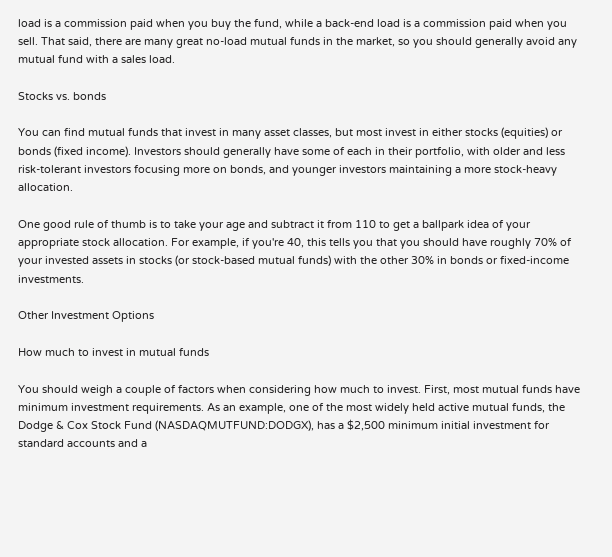load is a commission paid when you buy the fund, while a back-end load is a commission paid when you sell. That said, there are many great no-load mutual funds in the market, so you should generally avoid any mutual fund with a sales load.

Stocks vs. bonds

You can find mutual funds that invest in many asset classes, but most invest in either stocks (equities) or bonds (fixed income). Investors should generally have some of each in their portfolio, with older and less risk-tolerant investors focusing more on bonds, and younger investors maintaining a more stock-heavy allocation.

One good rule of thumb is to take your age and subtract it from 110 to get a ballpark idea of your appropriate stock allocation. For example, if you're 40, this tells you that you should have roughly 70% of your invested assets in stocks (or stock-based mutual funds) with the other 30% in bonds or fixed-income investments.

Other Investment Options

How much to invest in mutual funds

You should weigh a couple of factors when considering how much to invest. First, most mutual funds have minimum investment requirements. As an example, one of the most widely held active mutual funds, the Dodge & Cox Stock Fund (NASDAQMUTFUND:DODGX), has a $2,500 minimum initial investment for standard accounts and a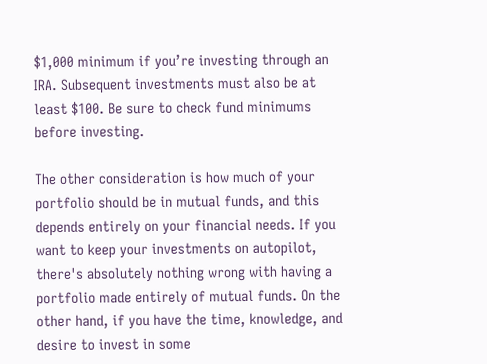$1,000 minimum if you’re investing through an IRA. Subsequent investments must also be at least $100. Be sure to check fund minimums before investing.

The other consideration is how much of your portfolio should be in mutual funds, and this depends entirely on your financial needs. If you want to keep your investments on autopilot, there's absolutely nothing wrong with having a portfolio made entirely of mutual funds. On the other hand, if you have the time, knowledge, and desire to invest in some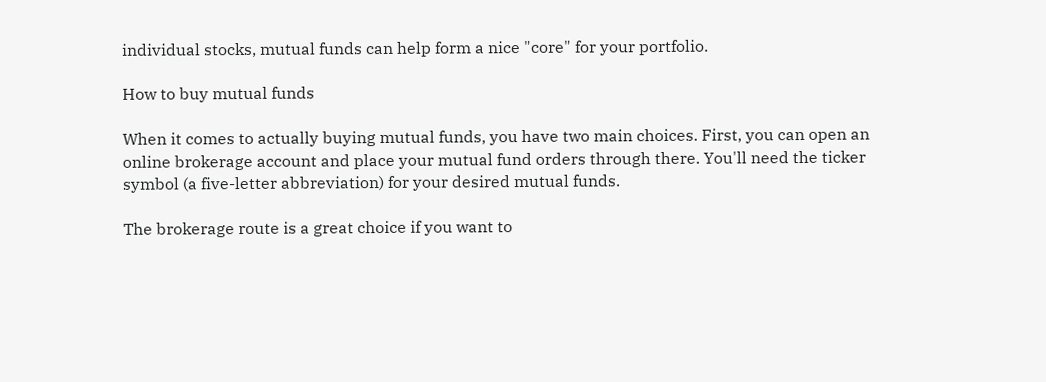individual stocks, mutual funds can help form a nice "core" for your portfolio.

How to buy mutual funds

When it comes to actually buying mutual funds, you have two main choices. First, you can open an online brokerage account and place your mutual fund orders through there. You'll need the ticker symbol (a five-letter abbreviation) for your desired mutual funds.

The brokerage route is a great choice if you want to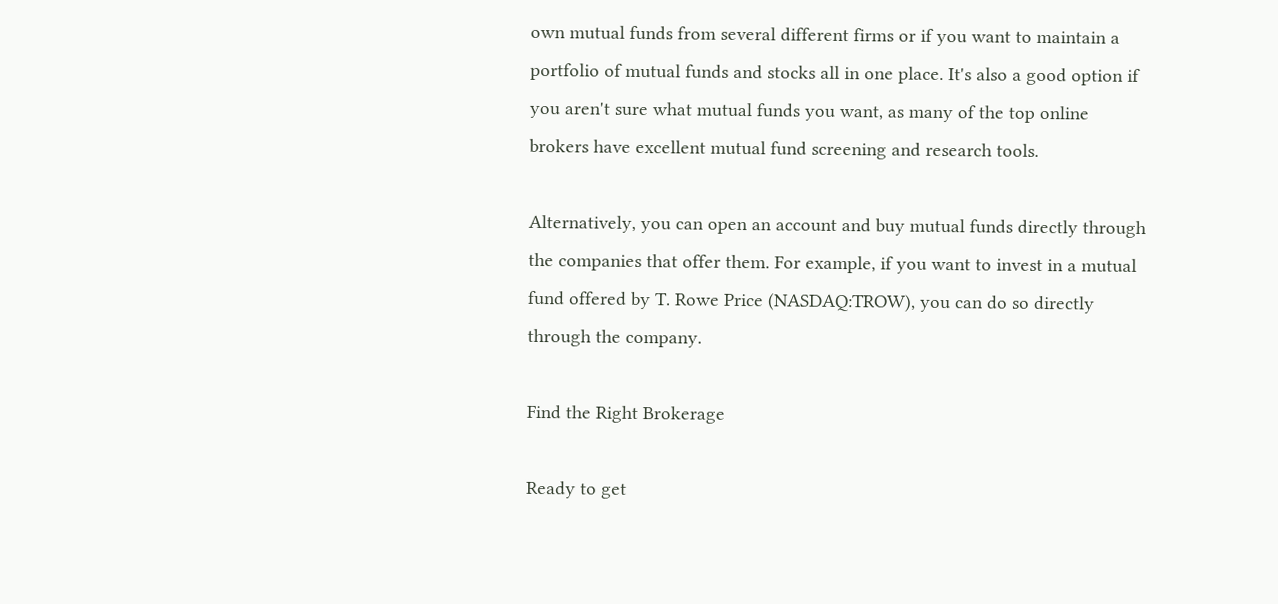own mutual funds from several different firms or if you want to maintain a portfolio of mutual funds and stocks all in one place. It's also a good option if you aren't sure what mutual funds you want, as many of the top online brokers have excellent mutual fund screening and research tools.

Alternatively, you can open an account and buy mutual funds directly through the companies that offer them. For example, if you want to invest in a mutual fund offered by T. Rowe Price (NASDAQ:TROW), you can do so directly through the company.

Find the Right Brokerage

Ready to get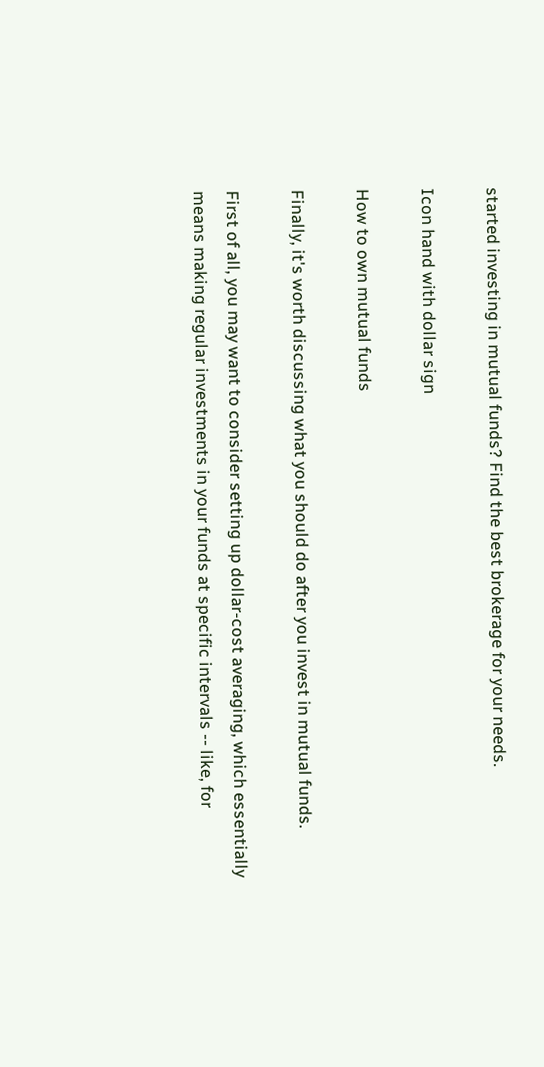started investing in mutual funds? Find the best brokerage for your needs.

Icon hand with dollar sign

How to own mutual funds

Finally, it's worth discussing what you should do after you invest in mutual funds.

First of all, you may want to consider setting up dollar-cost averaging, which essentially means making regular investments in your funds at specific intervals -- like, for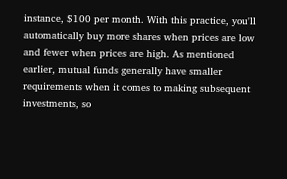instance, $100 per month. With this practice, you'll automatically buy more shares when prices are low and fewer when prices are high. As mentioned earlier, mutual funds generally have smaller requirements when it comes to making subsequent investments, so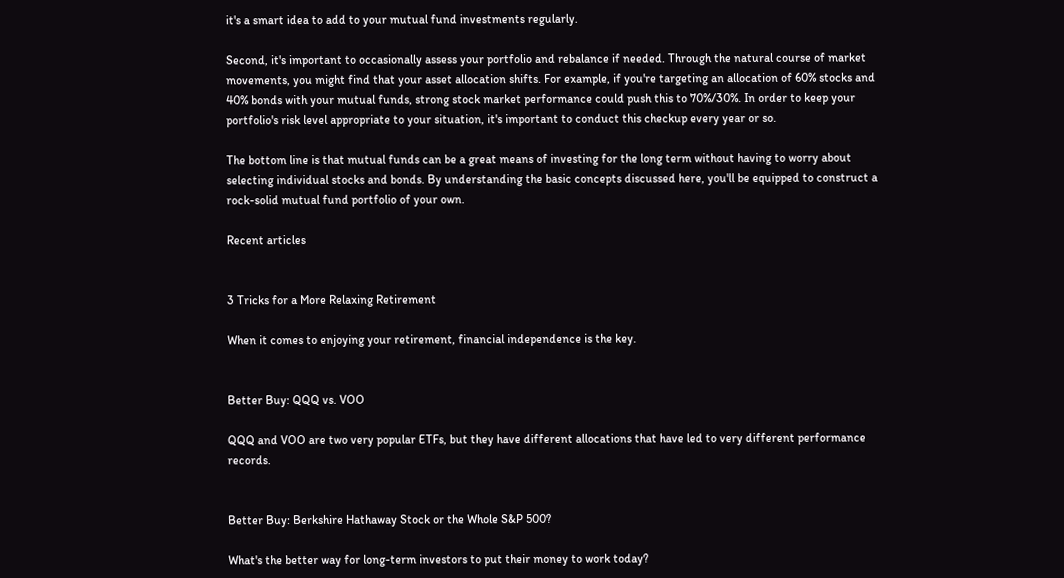it's a smart idea to add to your mutual fund investments regularly.

Second, it's important to occasionally assess your portfolio and rebalance if needed. Through the natural course of market movements, you might find that your asset allocation shifts. For example, if you're targeting an allocation of 60% stocks and 40% bonds with your mutual funds, strong stock market performance could push this to 70%/30%. In order to keep your portfolio's risk level appropriate to your situation, it's important to conduct this checkup every year or so.

The bottom line is that mutual funds can be a great means of investing for the long term without having to worry about selecting individual stocks and bonds. By understanding the basic concepts discussed here, you'll be equipped to construct a rock-solid mutual fund portfolio of your own.

Recent articles


3 Tricks for a More Relaxing Retirement

When it comes to enjoying your retirement, financial independence is the key.


Better Buy: QQQ vs. VOO

QQQ and VOO are two very popular ETFs, but they have different allocations that have led to very different performance records.


Better Buy: Berkshire Hathaway Stock or the Whole S&P 500?

What's the better way for long-term investors to put their money to work today?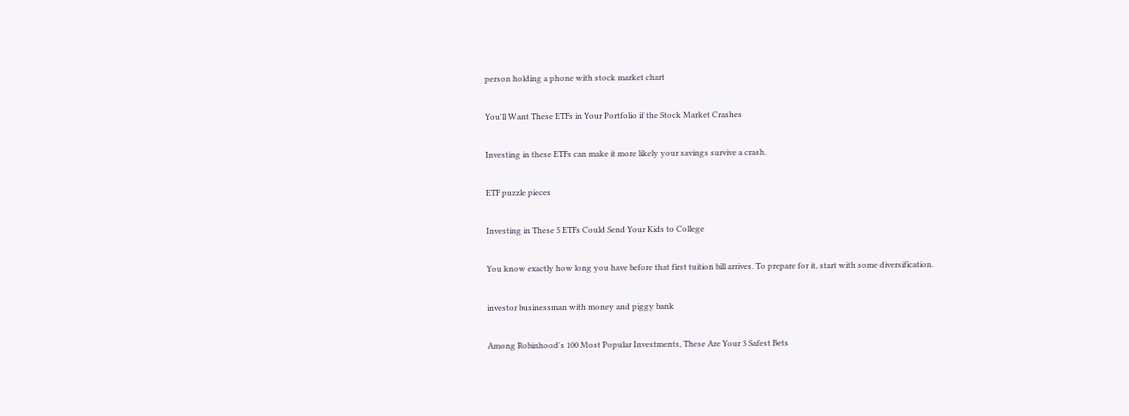person holding a phone with stock market chart

You'll Want These ETFs in Your Portfolio if the Stock Market Crashes

Investing in these ETFs can make it more likely your savings survive a crash.

ETF puzzle pieces

Investing in These 5 ETFs Could Send Your Kids to College

You know exactly how long you have before that first tuition bill arrives. To prepare for it, start with some diversification.

investor businessman with money and piggy bank

Among Robinhood's 100 Most Popular Investments, These Are Your 3 Safest Bets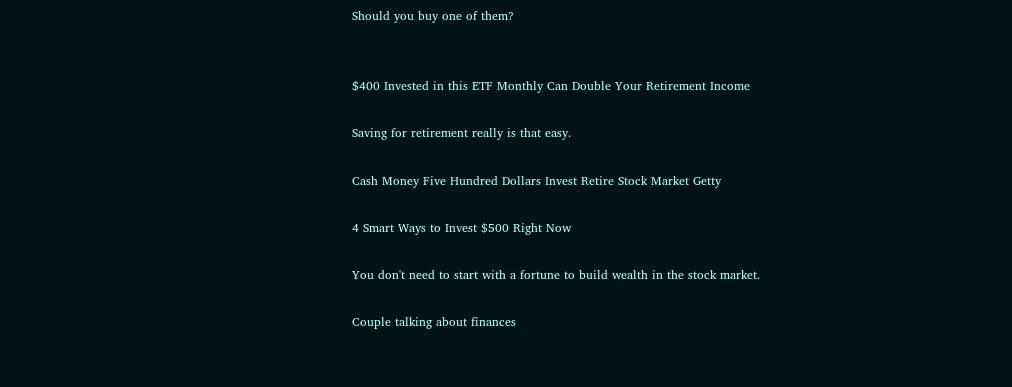Should you buy one of them?


$400 Invested in this ETF Monthly Can Double Your Retirement Income

Saving for retirement really is that easy.

Cash Money Five Hundred Dollars Invest Retire Stock Market Getty

4 Smart Ways to Invest $500 Right Now

You don't need to start with a fortune to build wealth in the stock market.

Couple talking about finances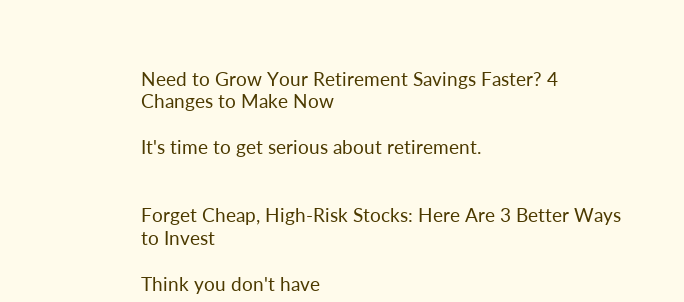Need to Grow Your Retirement Savings Faster? 4 Changes to Make Now

It's time to get serious about retirement.


Forget Cheap, High-Risk Stocks: Here Are 3 Better Ways to Invest

Think you don't have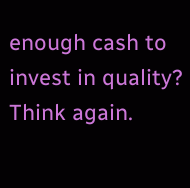enough cash to invest in quality? Think again.